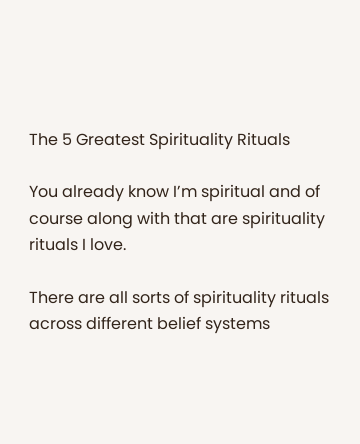The 5 Greatest Spirituality Rituals

You already know I’m spiritual and of course along with that are spirituality rituals I love.

There are all sorts of spirituality rituals across different belief systems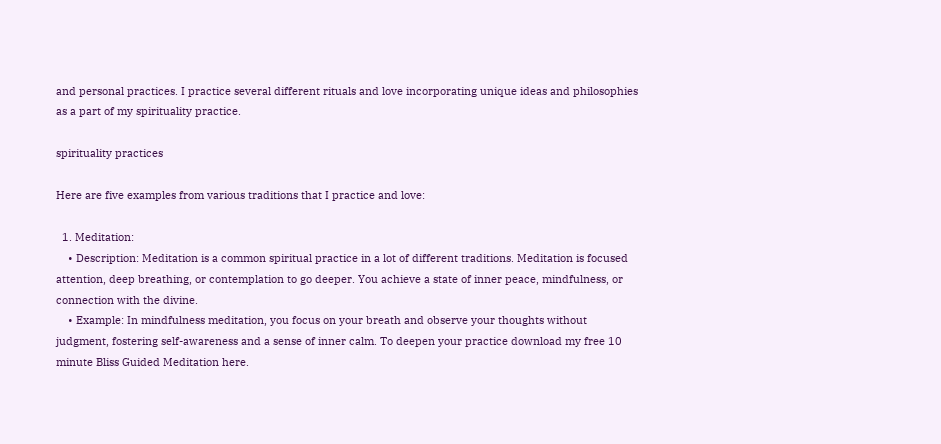and personal practices. I practice several different rituals and love incorporating unique ideas and philosophies as a part of my spirituality practice.

spirituality practices

Here are five examples from various traditions that I practice and love:

  1. Meditation:
    • Description: Meditation is a common spiritual practice in a lot of different traditions. Meditation is focused attention, deep breathing, or contemplation to go deeper. You achieve a state of inner peace, mindfulness, or connection with the divine.
    • Example: In mindfulness meditation, you focus on your breath and observe your thoughts without judgment, fostering self-awareness and a sense of inner calm. To deepen your practice download my free 10 minute Bliss Guided Meditation here.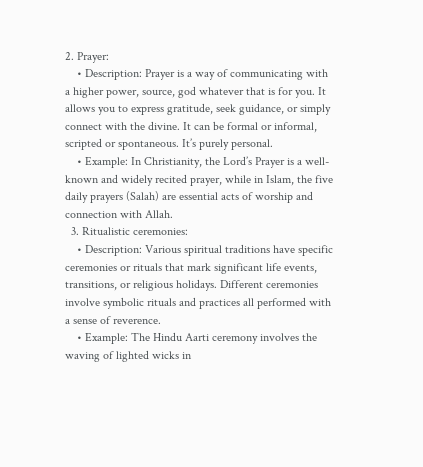2. Prayer:
    • Description: Prayer is a way of communicating with a higher power, source, god whatever that is for you. It allows you to express gratitude, seek guidance, or simply connect with the divine. It can be formal or informal, scripted or spontaneous. It’s purely personal.
    • Example: In Christianity, the Lord’s Prayer is a well-known and widely recited prayer, while in Islam, the five daily prayers (Salah) are essential acts of worship and connection with Allah.
  3. Ritualistic ceremonies:
    • Description: Various spiritual traditions have specific ceremonies or rituals that mark significant life events, transitions, or religious holidays. Different ceremonies involve symbolic rituals and practices all performed with a sense of reverence.
    • Example: The Hindu Aarti ceremony involves the waving of lighted wicks in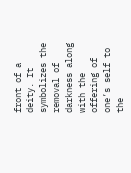front of a deity. It symbolizes the removal of darkness along with the offering of one’s self to the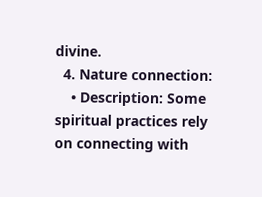divine.
  4. Nature connection:
    • Description: Some spiritual practices rely on connecting with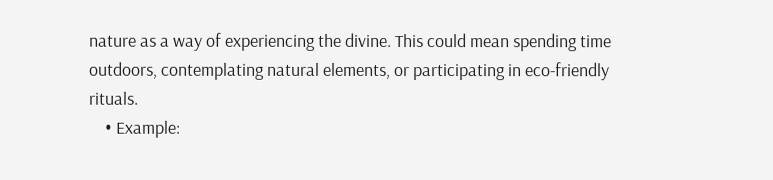nature as a way of experiencing the divine. This could mean spending time outdoors, contemplating natural elements, or participating in eco-friendly rituals.
    • Example: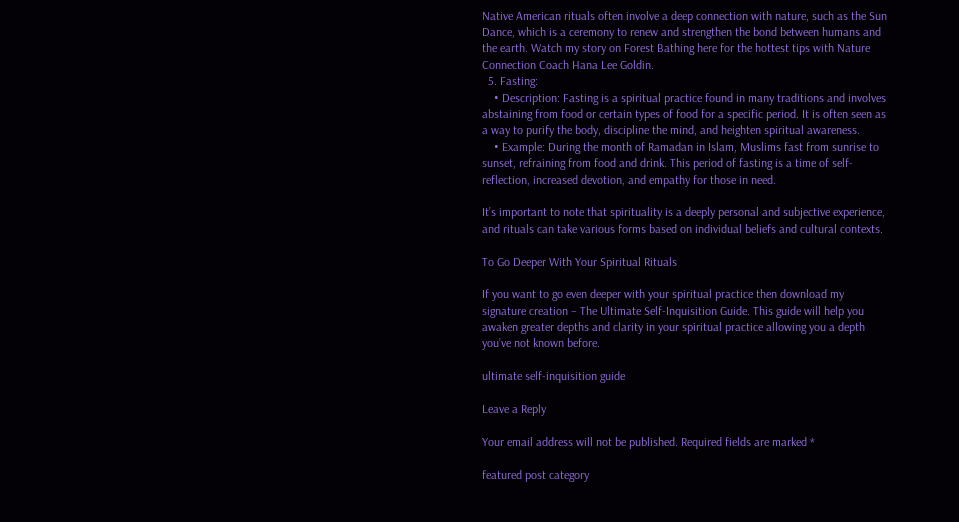Native American rituals often involve a deep connection with nature, such as the Sun Dance, which is a ceremony to renew and strengthen the bond between humans and the earth. Watch my story on Forest Bathing here for the hottest tips with Nature Connection Coach Hana Lee Goldin.
  5. Fasting:
    • Description: Fasting is a spiritual practice found in many traditions and involves abstaining from food or certain types of food for a specific period. It is often seen as a way to purify the body, discipline the mind, and heighten spiritual awareness.
    • Example: During the month of Ramadan in Islam, Muslims fast from sunrise to sunset, refraining from food and drink. This period of fasting is a time of self-reflection, increased devotion, and empathy for those in need.

It’s important to note that spirituality is a deeply personal and subjective experience, and rituals can take various forms based on individual beliefs and cultural contexts.

To Go Deeper With Your Spiritual Rituals

If you want to go even deeper with your spiritual practice then download my signature creation – The Ultimate Self-Inquisition Guide. This guide will help you awaken greater depths and clarity in your spiritual practice allowing you a depth you’ve not known before.

ultimate self-inquisition guide

Leave a Reply

Your email address will not be published. Required fields are marked *

featured post category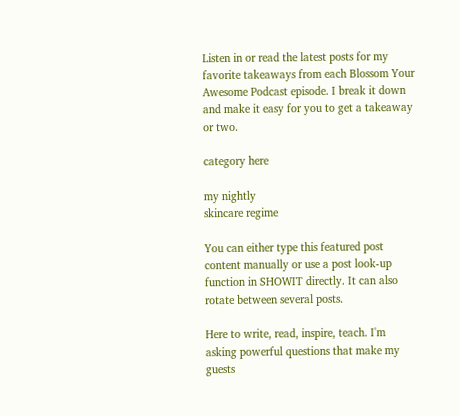Listen in or read the latest posts for my favorite takeaways from each Blossom Your Awesome Podcast episode. I break it down and make it easy for you to get a takeaway or two.

category here

my nightly
skincare regime

You can either type this featured post content manually or use a post look-up function in SHOWIT directly. It can also rotate between several posts.

Here to write, read, inspire, teach. I'm asking powerful questions that make my guests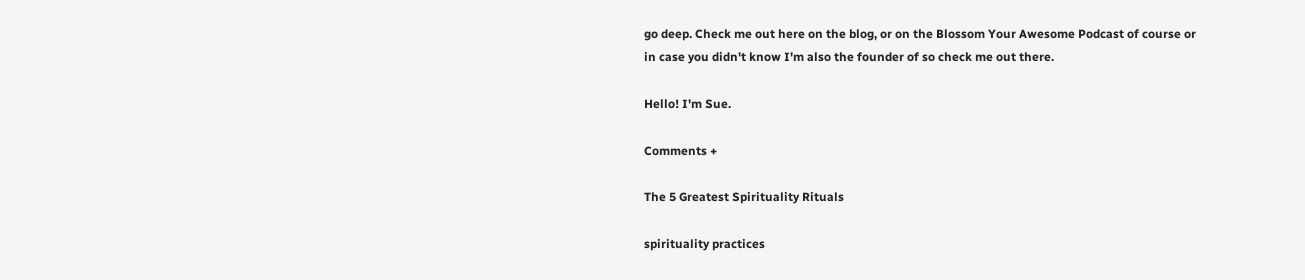go deep. Check me out here on the blog, or on the Blossom Your Awesome Podcast of course or in case you didn't know I'm also the founder of so check me out there.

Hello! I'm Sue.

Comments +

The 5 Greatest Spirituality Rituals

spirituality practices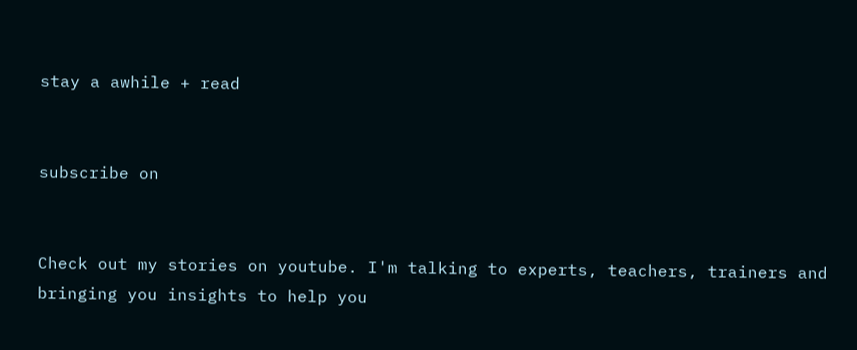stay a awhile + read


subscribe on


Check out my stories on youtube. I'm talking to experts, teachers, trainers and bringing you insights to help you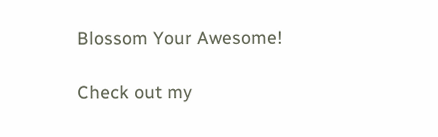Blossom Your Awesome!

Check out my